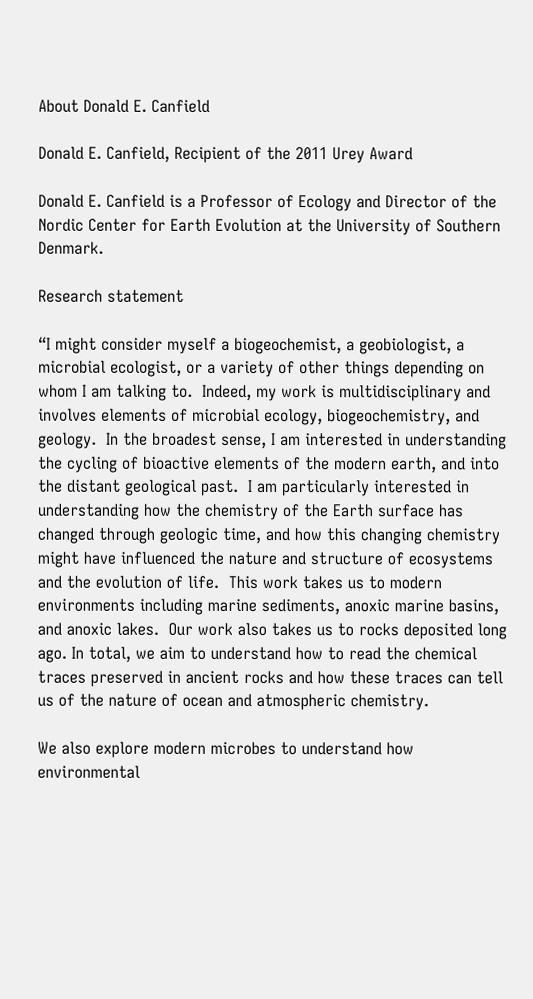About Donald E. Canfield

Donald E. Canfield, Recipient of the 2011 Urey Award

Donald E. Canfield is a Professor of Ecology and Director of the Nordic Center for Earth Evolution at the University of Southern Denmark.

Research statement

“I might consider myself a biogeochemist, a geobiologist, a microbial ecologist, or a variety of other things depending on whom I am talking to.  Indeed, my work is multidisciplinary and involves elements of microbial ecology, biogeochemistry, and geology.  In the broadest sense, I am interested in understanding the cycling of bioactive elements of the modern earth, and into the distant geological past.  I am particularly interested in understanding how the chemistry of the Earth surface has changed through geologic time, and how this changing chemistry might have influenced the nature and structure of ecosystems and the evolution of life.  This work takes us to modern environments including marine sediments, anoxic marine basins, and anoxic lakes.  Our work also takes us to rocks deposited long ago. In total, we aim to understand how to read the chemical traces preserved in ancient rocks and how these traces can tell us of the nature of ocean and atmospheric chemistry.

We also explore modern microbes to understand how environmental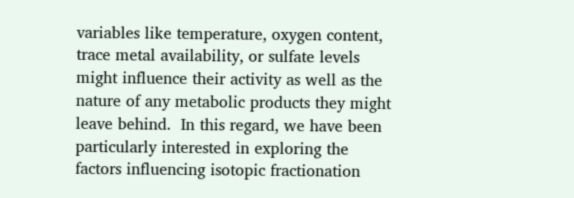variables like temperature, oxygen content, trace metal availability, or sulfate levels might influence their activity as well as the nature of any metabolic products they might leave behind.  In this regard, we have been particularly interested in exploring the factors influencing isotopic fractionation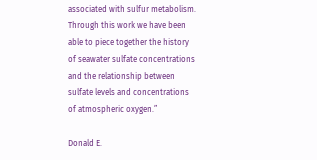associated with sulfur metabolism.  Through this work we have been able to piece together the history of seawater sulfate concentrations and the relationship between sulfate levels and concentrations of atmospheric oxygen.”

Donald E.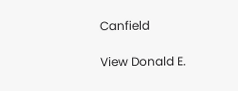Canfield

View Donald E.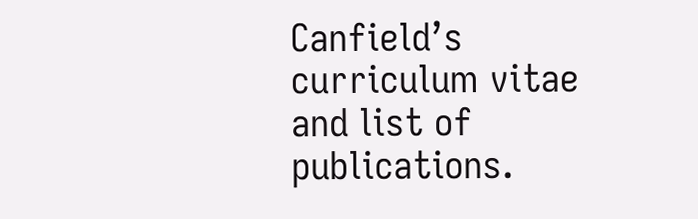Canfield’s curriculum vitae and list of publications.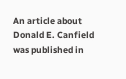An article about Donald E. Canfield was published in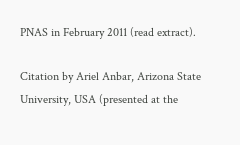PNAS in February 2011 (read extract).

Citation by Ariel Anbar, Arizona State University, USA (presented at the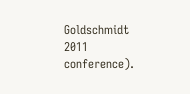Goldschmidt 2011 conference).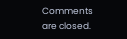Comments are closed.